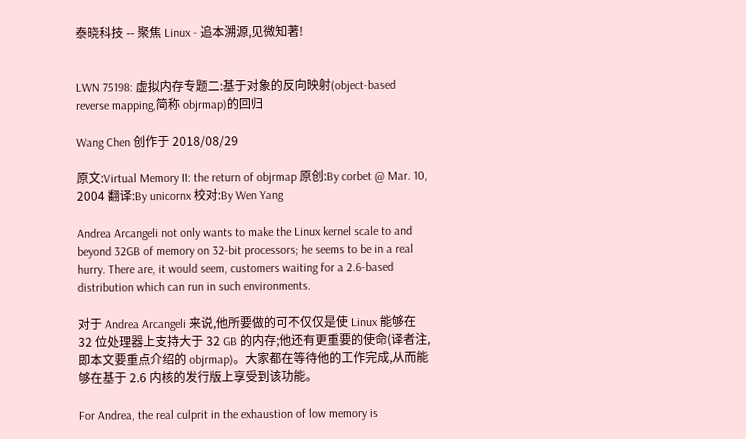泰晓科技 -- 聚焦 Linux - 追本溯源,见微知著!


LWN 75198: 虚拟内存专题二:基于对象的反向映射(object-based reverse mapping,简称 objrmap)的回归

Wang Chen 创作于 2018/08/29

原文:Virtual Memory II: the return of objrmap 原创:By corbet @ Mar. 10, 2004 翻译:By unicornx 校对:By Wen Yang

Andrea Arcangeli not only wants to make the Linux kernel scale to and beyond 32GB of memory on 32-bit processors; he seems to be in a real hurry. There are, it would seem, customers waiting for a 2.6-based distribution which can run in such environments.

对于 Andrea Arcangeli 来说,他所要做的可不仅仅是使 Linux 能够在 32 位处理器上支持大于 32 GB 的内存;他还有更重要的使命(译者注,即本文要重点介绍的 objrmap)。大家都在等待他的工作完成,从而能够在基于 2.6 内核的发行版上享受到该功能。

For Andrea, the real culprit in the exhaustion of low memory is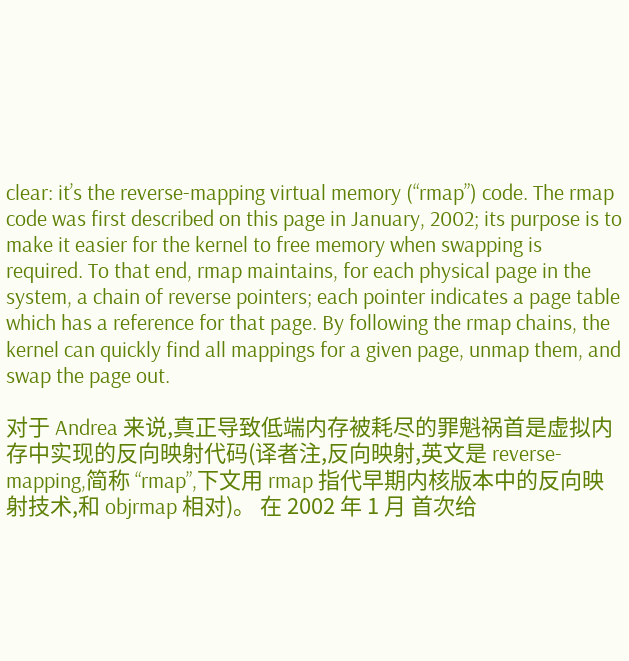clear: it’s the reverse-mapping virtual memory (“rmap”) code. The rmap code was first described on this page in January, 2002; its purpose is to make it easier for the kernel to free memory when swapping is required. To that end, rmap maintains, for each physical page in the system, a chain of reverse pointers; each pointer indicates a page table which has a reference for that page. By following the rmap chains, the kernel can quickly find all mappings for a given page, unmap them, and swap the page out.

对于 Andrea 来说,真正导致低端内存被耗尽的罪魁祸首是虚拟内存中实现的反向映射代码(译者注,反向映射,英文是 reverse-mapping,简称 “rmap”,下文用 rmap 指代早期内核版本中的反向映射技术,和 objrmap 相对)。 在 2002 年 1 月 首次给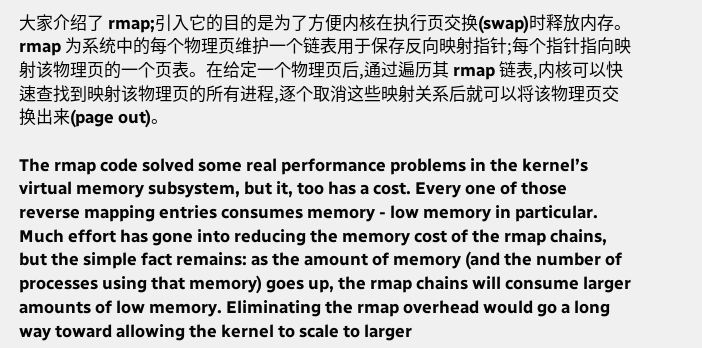大家介绍了 rmap;引入它的目的是为了方便内核在执行页交换(swap)时释放内存。rmap 为系统中的每个物理页维护一个链表用于保存反向映射指针;每个指针指向映射该物理页的一个页表。在给定一个物理页后,通过遍历其 rmap 链表,内核可以快速查找到映射该物理页的所有进程,逐个取消这些映射关系后就可以将该物理页交换出来(page out)。

The rmap code solved some real performance problems in the kernel’s virtual memory subsystem, but it, too has a cost. Every one of those reverse mapping entries consumes memory - low memory in particular. Much effort has gone into reducing the memory cost of the rmap chains, but the simple fact remains: as the amount of memory (and the number of processes using that memory) goes up, the rmap chains will consume larger amounts of low memory. Eliminating the rmap overhead would go a long way toward allowing the kernel to scale to larger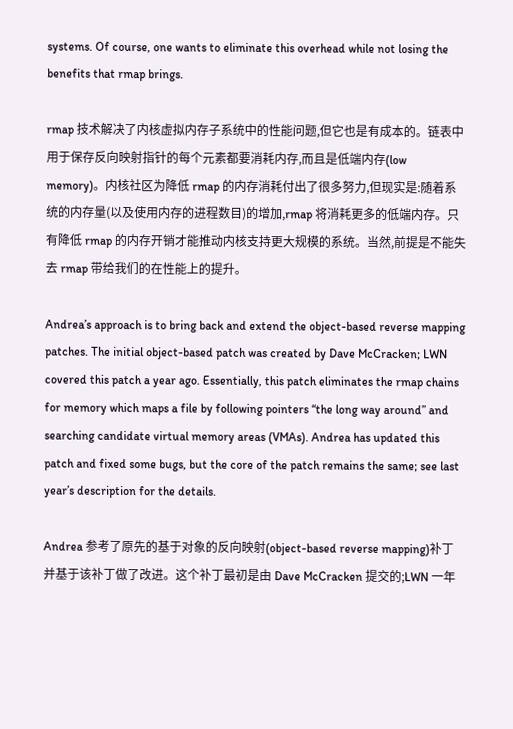systems. Of course, one wants to eliminate this overhead while not losing the benefits that rmap brings.

rmap 技术解决了内核虚拟内存子系统中的性能问题,但它也是有成本的。链表中用于保存反向映射指针的每个元素都要消耗内存,而且是低端内存(low memory)。内核社区为降低 rmap 的内存消耗付出了很多努力,但现实是:随着系统的内存量(以及使用内存的进程数目)的增加,rmap 将消耗更多的低端内存。只有降低 rmap 的内存开销才能推动内核支持更大规模的系统。当然,前提是不能失去 rmap 带给我们的在性能上的提升。

Andrea’s approach is to bring back and extend the object-based reverse mapping patches. The initial object-based patch was created by Dave McCracken; LWN covered this patch a year ago. Essentially, this patch eliminates the rmap chains for memory which maps a file by following pointers “the long way around” and searching candidate virtual memory areas (VMAs). Andrea has updated this patch and fixed some bugs, but the core of the patch remains the same; see last year’s description for the details.

Andrea 参考了原先的基于对象的反向映射(object-based reverse mapping)补丁并基于该补丁做了改进。这个补丁最初是由 Dave McCracken 提交的;LWN 一年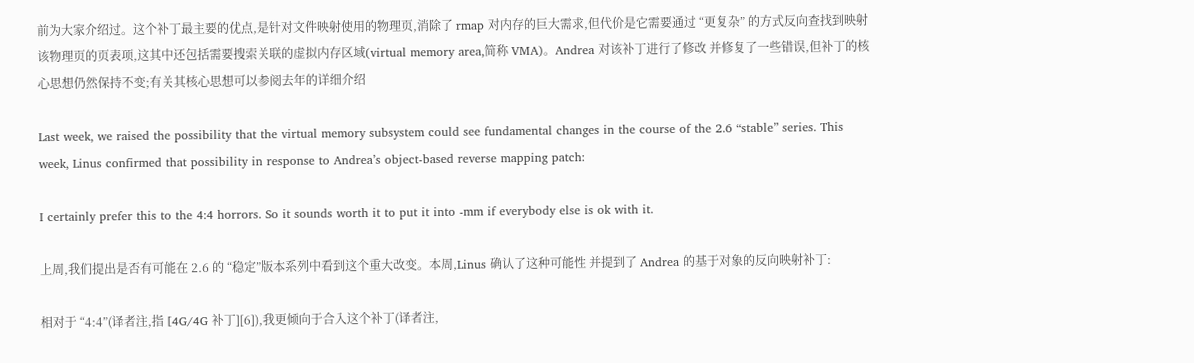前为大家介绍过。这个补丁最主要的优点,是针对文件映射使用的物理页,消除了 rmap 对内存的巨大需求,但代价是它需要通过 “更复杂” 的方式反向查找到映射该物理页的页表项,这其中还包括需要搜索关联的虚拟内存区域(virtual memory area,简称 VMA)。Andrea 对该补丁进行了修改 并修复了一些错误,但补丁的核心思想仍然保持不变;有关其核心思想可以参阅去年的详细介绍

Last week, we raised the possibility that the virtual memory subsystem could see fundamental changes in the course of the 2.6 “stable” series. This week, Linus confirmed that possibility in response to Andrea’s object-based reverse mapping patch:

I certainly prefer this to the 4:4 horrors. So it sounds worth it to put it into -mm if everybody else is ok with it.

上周,我们提出是否有可能在 2.6 的 “稳定”版本系列中看到这个重大改变。本周,Linus 确认了这种可能性 并提到了 Andrea 的基于对象的反向映射补丁:

相对于 “4:4”(译者注,指 [4G/4G 补丁][6]),我更倾向于合入这个补丁(译者注,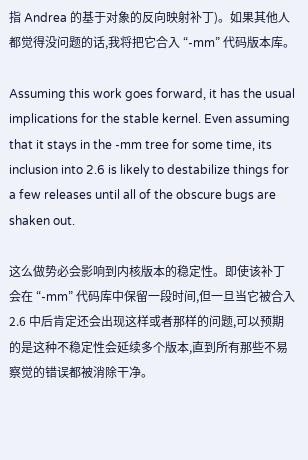指 Andrea 的基于对象的反向映射补丁)。如果其他人都觉得没问题的话,我将把它合入 “-mm” 代码版本库。

Assuming this work goes forward, it has the usual implications for the stable kernel. Even assuming that it stays in the -mm tree for some time, its inclusion into 2.6 is likely to destabilize things for a few releases until all of the obscure bugs are shaken out.

这么做势必会影响到内核版本的稳定性。即使该补丁会在 “-mm” 代码库中保留一段时间,但一旦当它被合入 2.6 中后肯定还会出现这样或者那样的问题,可以预期的是这种不稳定性会延续多个版本,直到所有那些不易察觉的错误都被消除干净。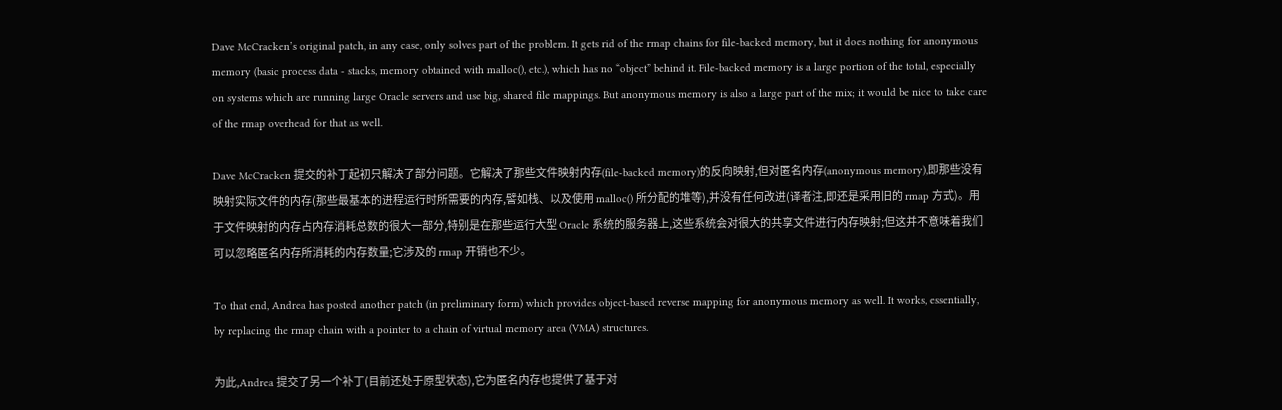Dave McCracken’s original patch, in any case, only solves part of the problem. It gets rid of the rmap chains for file-backed memory, but it does nothing for anonymous memory (basic process data - stacks, memory obtained with malloc(), etc.), which has no “object” behind it. File-backed memory is a large portion of the total, especially on systems which are running large Oracle servers and use big, shared file mappings. But anonymous memory is also a large part of the mix; it would be nice to take care of the rmap overhead for that as well.

Dave McCracken 提交的补丁起初只解决了部分问题。它解决了那些文件映射内存(file-backed memory)的反向映射,但对匿名内存(anonymous memory),即那些没有映射实际文件的内存(那些最基本的进程运行时所需要的内存,譬如栈、以及使用 malloc() 所分配的堆等),并没有任何改进(译者注,即还是采用旧的 rmap 方式)。用于文件映射的内存占内存消耗总数的很大一部分,特别是在那些运行大型 Oracle 系统的服务器上,这些系统会对很大的共享文件进行内存映射;但这并不意味着我们可以忽略匿名内存所消耗的内存数量;它涉及的 rmap 开销也不少。

To that end, Andrea has posted another patch (in preliminary form) which provides object-based reverse mapping for anonymous memory as well. It works, essentially, by replacing the rmap chain with a pointer to a chain of virtual memory area (VMA) structures.

为此,Andrea 提交了另一个补丁(目前还处于原型状态),它为匿名内存也提供了基于对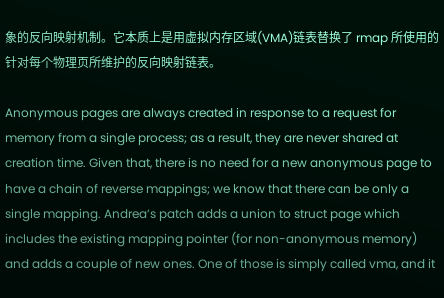象的反向映射机制。它本质上是用虚拟内存区域(VMA)链表替换了 rmap 所使用的针对每个物理页所维护的反向映射链表。

Anonymous pages are always created in response to a request for memory from a single process; as a result, they are never shared at creation time. Given that, there is no need for a new anonymous page to have a chain of reverse mappings; we know that there can be only a single mapping. Andrea’s patch adds a union to struct page which includes the existing mapping pointer (for non-anonymous memory) and adds a couple of new ones. One of those is simply called vma, and it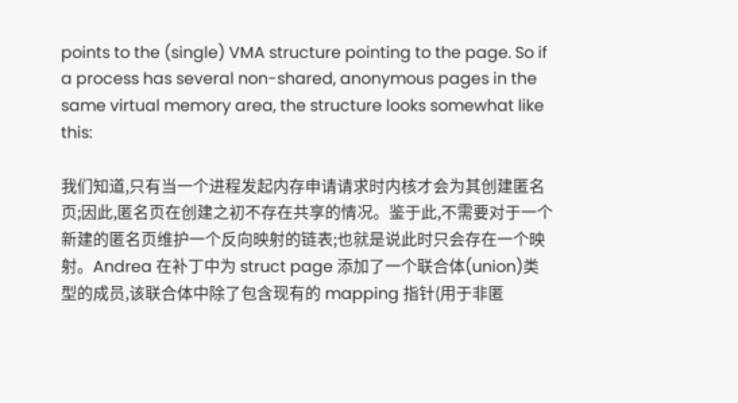points to the (single) VMA structure pointing to the page. So if a process has several non-shared, anonymous pages in the same virtual memory area, the structure looks somewhat like this:

我们知道,只有当一个进程发起内存申请请求时内核才会为其创建匿名页;因此,匿名页在创建之初不存在共享的情况。鉴于此,不需要对于一个新建的匿名页维护一个反向映射的链表;也就是说此时只会存在一个映射。Andrea 在补丁中为 struct page 添加了一个联合体(union)类型的成员,该联合体中除了包含现有的 mapping 指针(用于非匿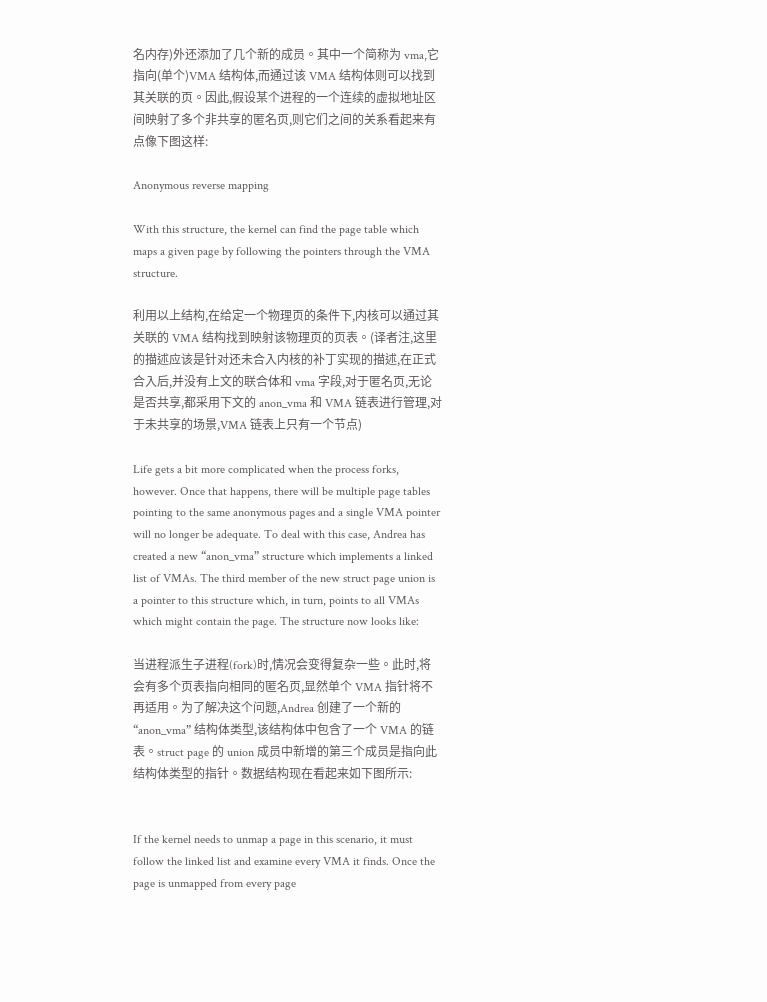名内存)外还添加了几个新的成员。其中一个简称为 vma,它指向(单个)VMA 结构体,而通过该 VMA 结构体则可以找到其关联的页。因此,假设某个进程的一个连续的虚拟地址区间映射了多个非共享的匿名页,则它们之间的关系看起来有点像下图这样:

Anonymous reverse mapping

With this structure, the kernel can find the page table which maps a given page by following the pointers through the VMA structure.

利用以上结构,在给定一个物理页的条件下,内核可以通过其关联的 VMA 结构找到映射该物理页的页表。(译者注,这里的描述应该是针对还未合入内核的补丁实现的描述,在正式合入后,并没有上文的联合体和 vma 字段,对于匿名页,无论是否共享,都采用下文的 anon_vma 和 VMA 链表进行管理,对于未共享的场景,VMA 链表上只有一个节点)

Life gets a bit more complicated when the process forks, however. Once that happens, there will be multiple page tables pointing to the same anonymous pages and a single VMA pointer will no longer be adequate. To deal with this case, Andrea has created a new “anon_vma” structure which implements a linked list of VMAs. The third member of the new struct page union is a pointer to this structure which, in turn, points to all VMAs which might contain the page. The structure now looks like:

当进程派生子进程(fork)时,情况会变得复杂一些。此时,将会有多个页表指向相同的匿名页,显然单个 VMA 指针将不再适用。为了解决这个问题,Andrea 创建了一个新的 “anon_vma” 结构体类型,该结构体中包含了一个 VMA 的链表。struct page 的 union 成员中新增的第三个成员是指向此结构体类型的指针。数据结构现在看起来如下图所示:


If the kernel needs to unmap a page in this scenario, it must follow the linked list and examine every VMA it finds. Once the page is unmapped from every page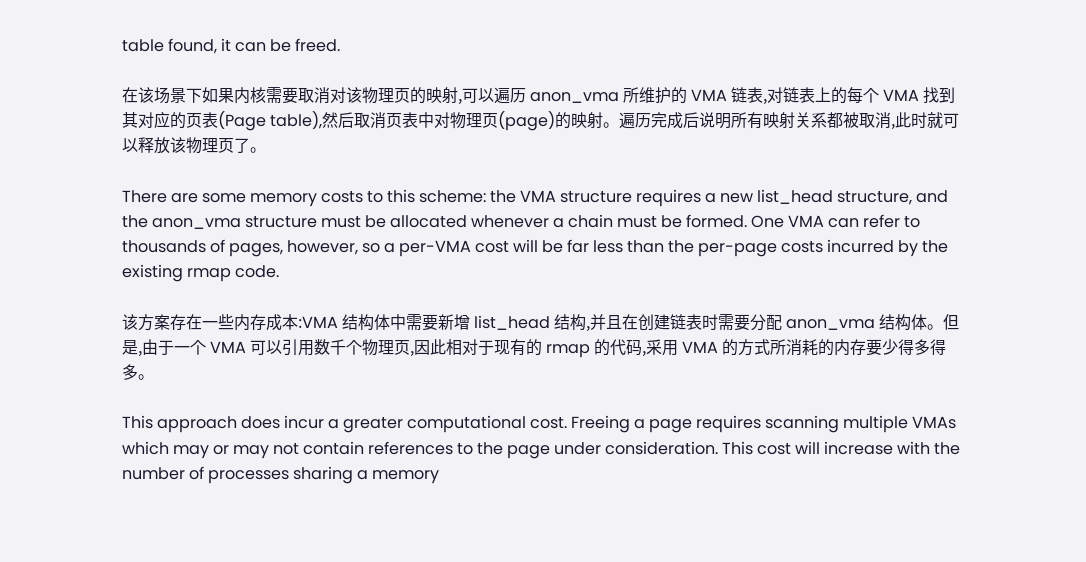table found, it can be freed.

在该场景下如果内核需要取消对该物理页的映射,可以遍历 anon_vma 所维护的 VMA 链表,对链表上的每个 VMA 找到其对应的页表(Page table),然后取消页表中对物理页(page)的映射。遍历完成后说明所有映射关系都被取消,此时就可以释放该物理页了。

There are some memory costs to this scheme: the VMA structure requires a new list_head structure, and the anon_vma structure must be allocated whenever a chain must be formed. One VMA can refer to thousands of pages, however, so a per-VMA cost will be far less than the per-page costs incurred by the existing rmap code.

该方案存在一些内存成本:VMA 结构体中需要新增 list_head 结构,并且在创建链表时需要分配 anon_vma 结构体。但是,由于一个 VMA 可以引用数千个物理页,因此相对于现有的 rmap 的代码,采用 VMA 的方式所消耗的内存要少得多得多。

This approach does incur a greater computational cost. Freeing a page requires scanning multiple VMAs which may or may not contain references to the page under consideration. This cost will increase with the number of processes sharing a memory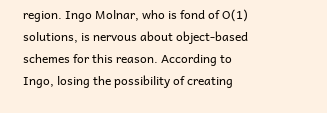region. Ingo Molnar, who is fond of O(1) solutions, is nervous about object-based schemes for this reason. According to Ingo, losing the possibility of creating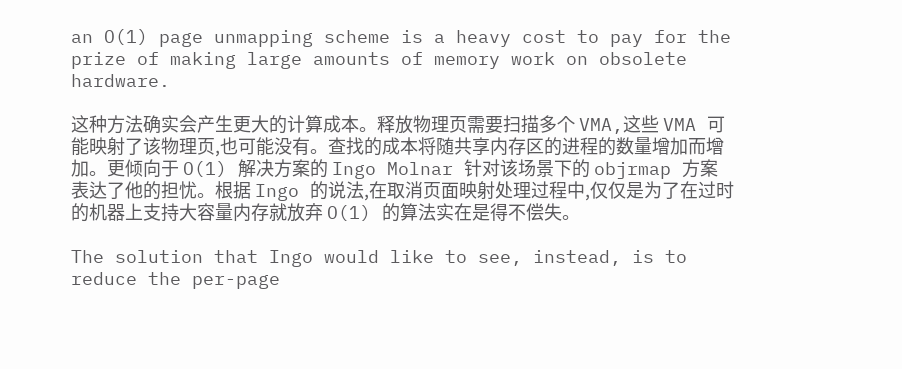an O(1) page unmapping scheme is a heavy cost to pay for the prize of making large amounts of memory work on obsolete hardware.

这种方法确实会产生更大的计算成本。释放物理页需要扫描多个 VMA,这些 VMA 可能映射了该物理页,也可能没有。查找的成本将随共享内存区的进程的数量增加而增加。更倾向于 O(1) 解决方案的 Ingo Molnar 针对该场景下的 objrmap 方案表达了他的担忧。根据 Ingo 的说法,在取消页面映射处理过程中,仅仅是为了在过时的机器上支持大容量内存就放弃 O(1) 的算法实在是得不偿失。

The solution that Ingo would like to see, instead, is to reduce the per-page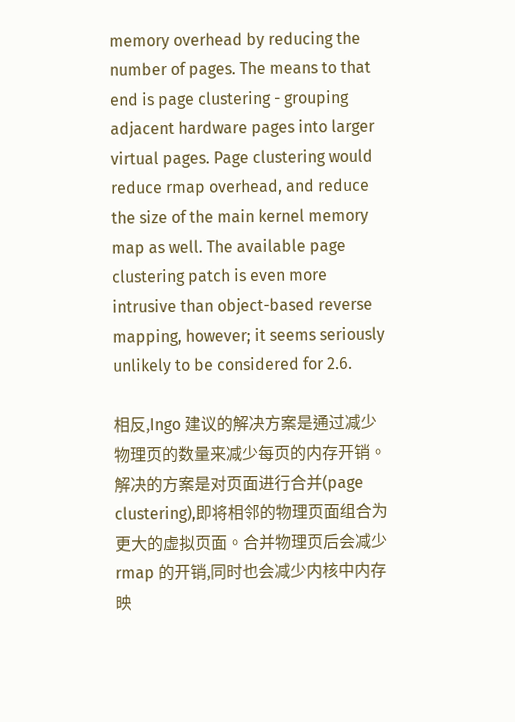memory overhead by reducing the number of pages. The means to that end is page clustering - grouping adjacent hardware pages into larger virtual pages. Page clustering would reduce rmap overhead, and reduce the size of the main kernel memory map as well. The available page clustering patch is even more intrusive than object-based reverse mapping, however; it seems seriously unlikely to be considered for 2.6.

相反,Ingo 建议的解决方案是通过减少物理页的数量来减少每页的内存开销。解决的方案是对页面进行合并(page clustering),即将相邻的物理页面组合为更大的虚拟页面。合并物理页后会减少 rmap 的开销,同时也会减少内核中内存映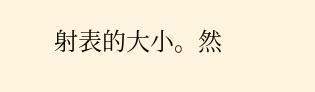射表的大小。然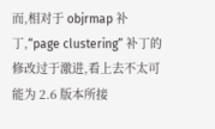而,相对于 objrmap 补丁,“page clustering” 补丁的修改过于激进,看上去不太可能为 2.6 版本所接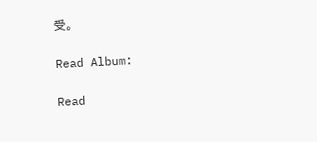受。

Read Album:

Read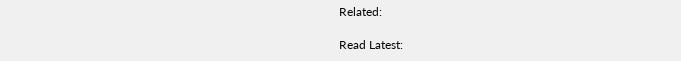Related:

Read Latest: